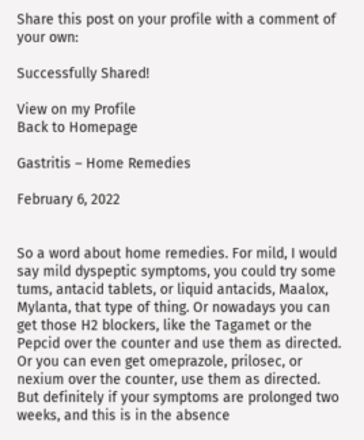Share this post on your profile with a comment of your own:

Successfully Shared!

View on my Profile
Back to Homepage

Gastritis – Home Remedies

February 6, 2022


So a word about home remedies. For mild, I would say mild dyspeptic symptoms, you could try some tums, antacid tablets, or liquid antacids, Maalox, Mylanta, that type of thing. Or nowadays you can get those H2 blockers, like the Tagamet or the Pepcid over the counter and use them as directed. Or you can even get omeprazole, prilosec, or nexium over the counter, use them as directed. But definitely if your symptoms are prolonged two weeks, and this is in the absence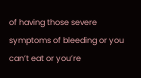of having those severe symptoms of bleeding or you can’t eat or you’re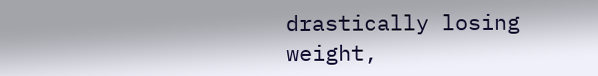drastically losing weight,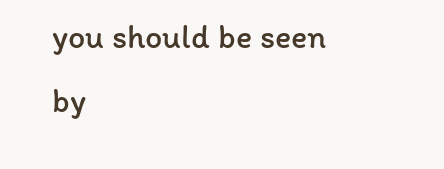you should be seen by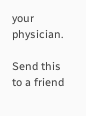your physician.

Send this to a friend